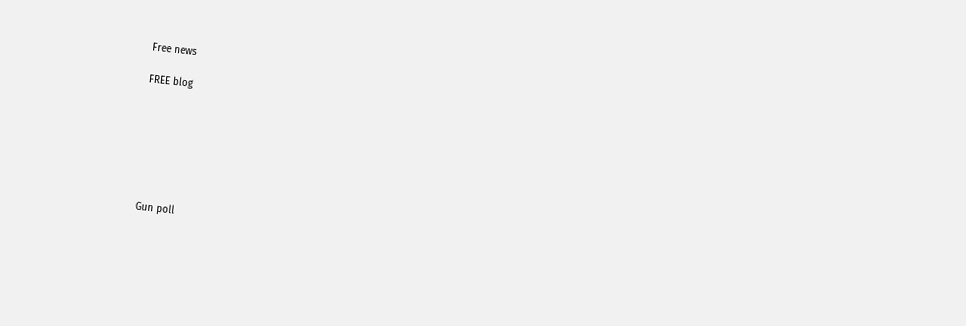Free news

FREE blog







Gun poll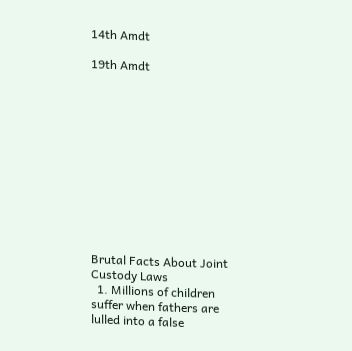14th Amdt

19th Amdt












Brutal Facts About Joint Custody Laws
  1. Millions of children suffer when fathers are lulled into a false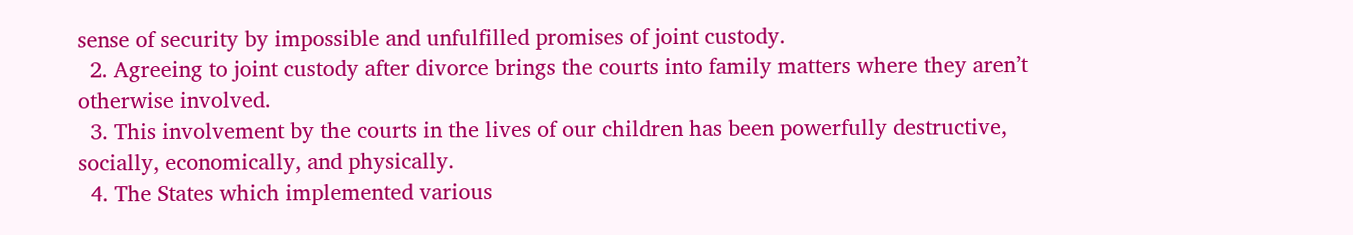sense of security by impossible and unfulfilled promises of joint custody.
  2. Agreeing to joint custody after divorce brings the courts into family matters where they aren’t otherwise involved.
  3. This involvement by the courts in the lives of our children has been powerfully destructive, socially, economically, and physically.
  4. The States which implemented various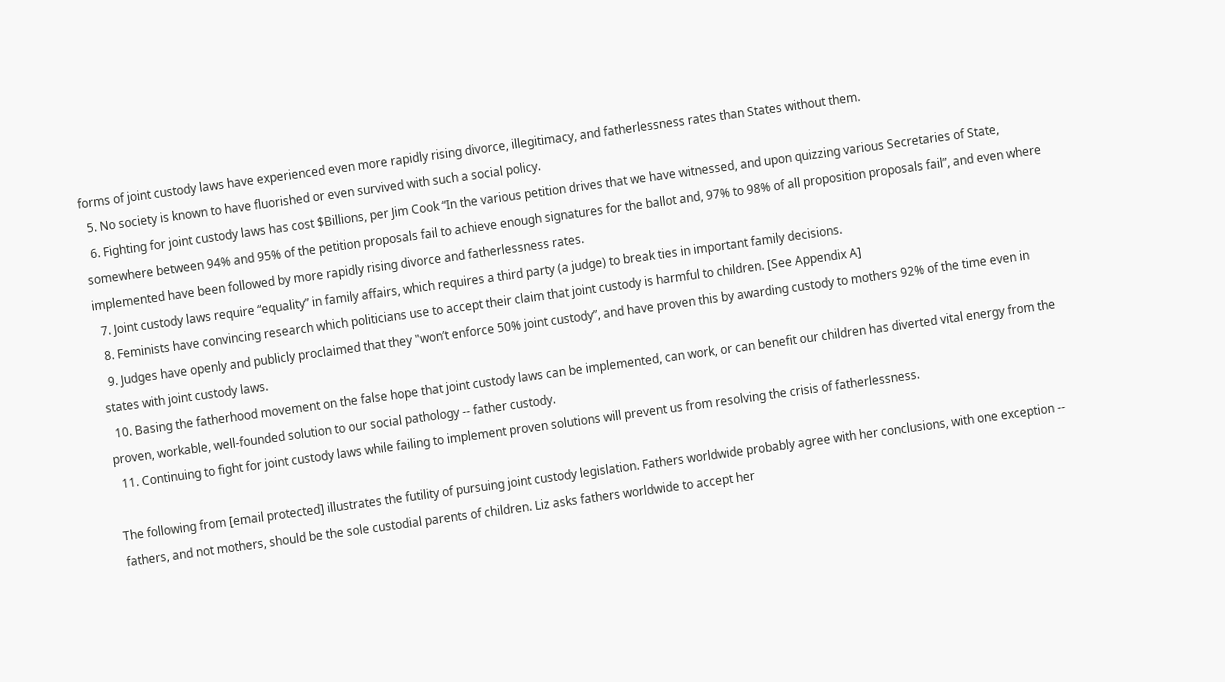forms of joint custody laws have experienced even more rapidly rising divorce, illegitimacy, and fatherlessness rates than States without them.
  5. No society is known to have fluorished or even survived with such a social policy.
  6. Fighting for joint custody laws has cost $Billions, per Jim Cook “In the various petition drives that we have witnessed, and upon quizzing various Secretaries of State, somewhere between 94% and 95% of the petition proposals fail to achieve enough signatures for the ballot and, 97% to 98% of all proposition proposals fail”, and even where implemented have been followed by more rapidly rising divorce and fatherlessness rates.
  7. Joint custody laws require “equality” in family affairs, which requires a third party (a judge) to break ties in important family decisions.
  8. Feminists have convincing research which politicians use to accept their claim that joint custody is harmful to children. [See Appendix A]
  9. Judges have openly and publicly proclaimed that they "won’t enforce 50% joint custody”, and have proven this by awarding custody to mothers 92% of the time even in states with joint custody laws.
  10. Basing the fatherhood movement on the false hope that joint custody laws can be implemented, can work, or can benefit our children has diverted vital energy from the proven, workable, well-founded solution to our social pathology -- father custody.
  11. Continuing to fight for joint custody laws while failing to implement proven solutions will prevent us from resolving the crisis of fatherlessness.

The following from [email protected] illustrates the futility of pursuing joint custody legislation. Fathers worldwide probably agree with her conclusions, with one exception -- fathers, and not mothers, should be the sole custodial parents of children. Liz asks fathers worldwide to accept her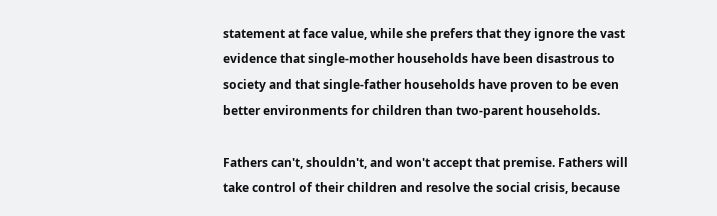statement at face value, while she prefers that they ignore the vast evidence that single-mother households have been disastrous to society and that single-father households have proven to be even better environments for children than two-parent households.

Fathers can't, shouldn't, and won't accept that premise. Fathers will take control of their children and resolve the social crisis, because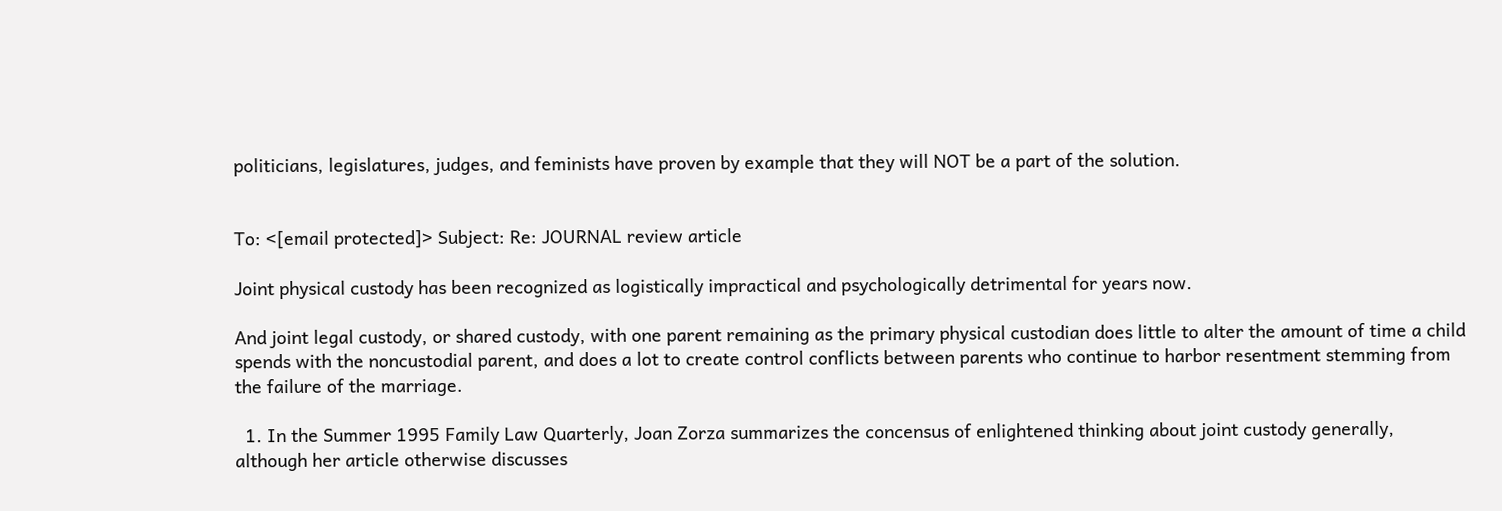politicians, legislatures, judges, and feminists have proven by example that they will NOT be a part of the solution.


To: <[email protected]> Subject: Re: JOURNAL review article

Joint physical custody has been recognized as logistically impractical and psychologically detrimental for years now.

And joint legal custody, or shared custody, with one parent remaining as the primary physical custodian does little to alter the amount of time a child spends with the noncustodial parent, and does a lot to create control conflicts between parents who continue to harbor resentment stemming from the failure of the marriage.

  1. In the Summer 1995 Family Law Quarterly, Joan Zorza summarizes the concensus of enlightened thinking about joint custody generally, although her article otherwise discusses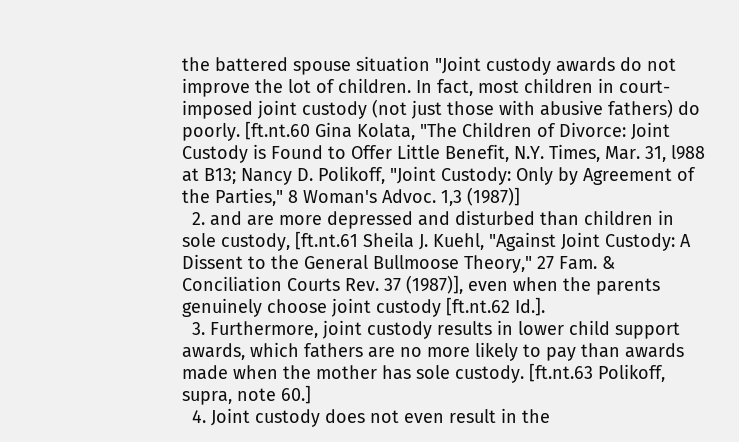the battered spouse situation "Joint custody awards do not improve the lot of children. In fact, most children in court-imposed joint custody (not just those with abusive fathers) do poorly. [ft.nt.60 Gina Kolata, "The Children of Divorce: Joint Custody is Found to Offer Little Benefit, N.Y. Times, Mar. 31, l988 at B13; Nancy D. Polikoff, "Joint Custody: Only by Agreement of the Parties," 8 Woman's Advoc. 1,3 (1987)]
  2. and are more depressed and disturbed than children in sole custody, [ft.nt.61 Sheila J. Kuehl, "Against Joint Custody: A Dissent to the General Bullmoose Theory," 27 Fam. & Conciliation Courts Rev. 37 (1987)], even when the parents genuinely choose joint custody [ft.nt.62 Id.].
  3. Furthermore, joint custody results in lower child support awards, which fathers are no more likely to pay than awards made when the mother has sole custody. [ft.nt.63 Polikoff, supra, note 60.]
  4. Joint custody does not even result in the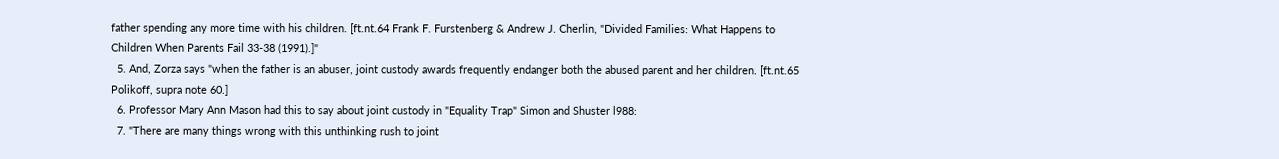father spending any more time with his children. [ft.nt.64 Frank F. Furstenberg & Andrew J. Cherlin, "Divided Families: What Happens to Children When Parents Fail 33-38 (1991).]"
  5. And, Zorza says "when the father is an abuser, joint custody awards frequently endanger both the abused parent and her children. [ft.nt.65 Polikoff, supra note 60.]
  6. Professor Mary Ann Mason had this to say about joint custody in "Equality Trap" Simon and Shuster l988:
  7. "There are many things wrong with this unthinking rush to joint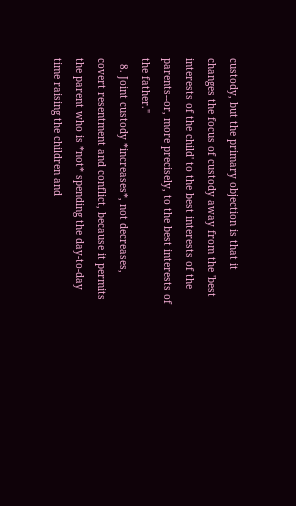custody, but the primary objection is that it changes the focus of custody away from the 'best interests of the child' to the best interests of the parents--or, more precisely, to the best interests of the father."
  8. Joint custody *increases*, not decreases, covert resentment and conflict, because it permits the parent who is *not* spending the day-to-day time raising the children and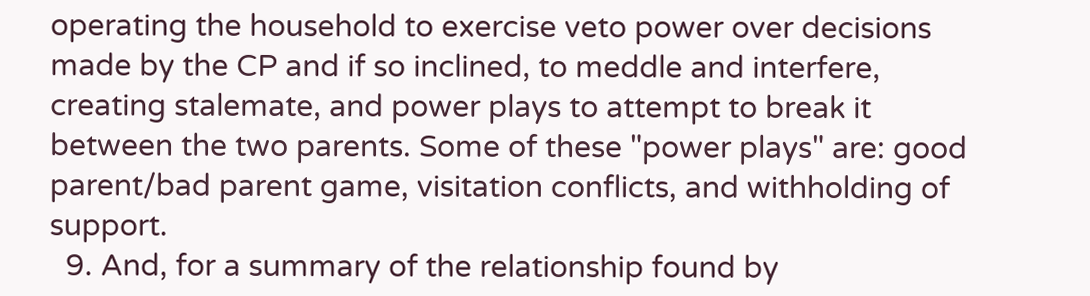operating the household to exercise veto power over decisions made by the CP and if so inclined, to meddle and interfere, creating stalemate, and power plays to attempt to break it between the two parents. Some of these "power plays" are: good parent/bad parent game, visitation conflicts, and withholding of support.
  9. And, for a summary of the relationship found by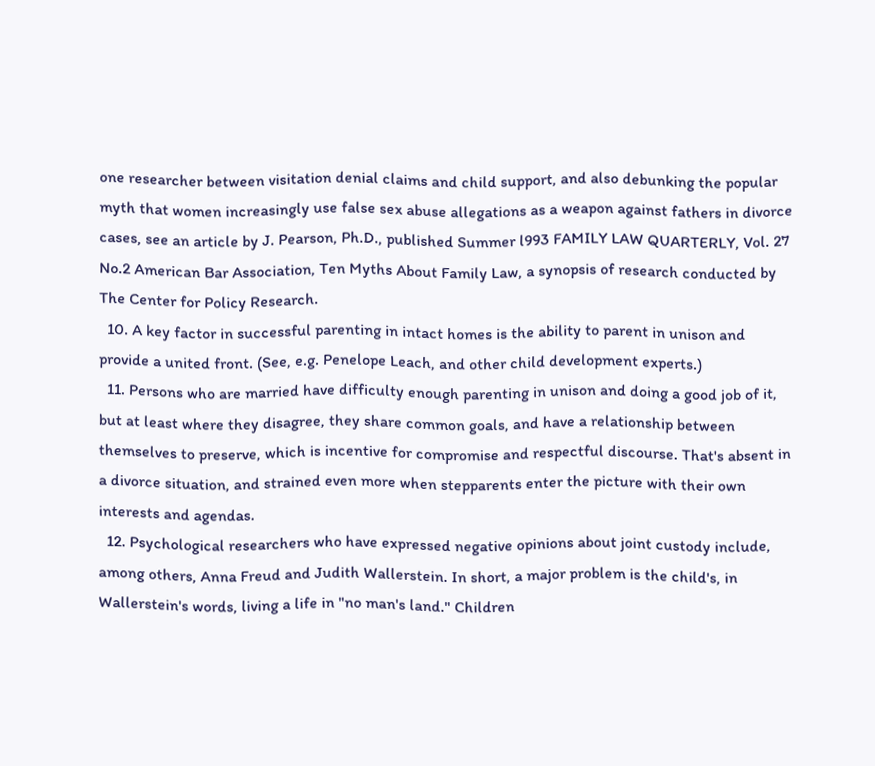one researcher between visitation denial claims and child support, and also debunking the popular myth that women increasingly use false sex abuse allegations as a weapon against fathers in divorce cases, see an article by J. Pearson, Ph.D., published Summer l993 FAMILY LAW QUARTERLY, Vol. 27 No.2 American Bar Association, Ten Myths About Family Law, a synopsis of research conducted by The Center for Policy Research.
  10. A key factor in successful parenting in intact homes is the ability to parent in unison and provide a united front. (See, e.g. Penelope Leach, and other child development experts.)
  11. Persons who are married have difficulty enough parenting in unison and doing a good job of it, but at least where they disagree, they share common goals, and have a relationship between themselves to preserve, which is incentive for compromise and respectful discourse. That's absent in a divorce situation, and strained even more when stepparents enter the picture with their own interests and agendas.
  12. Psychological researchers who have expressed negative opinions about joint custody include, among others, Anna Freud and Judith Wallerstein. In short, a major problem is the child's, in Wallerstein's words, living a life in "no man's land." Children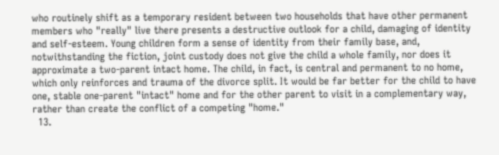who routinely shift as a temporary resident between two households that have other permanent members who "really" live there presents a destructive outlook for a child, damaging of identity and self-esteem. Young children form a sense of identity from their family base, and, notwithstanding the fiction, joint custody does not give the child a whole family, nor does it approximate a two-parent intact home. The child, in fact, is central and permanent to no home, which only reinforces and trauma of the divorce split. It would be far better for the child to have one, stable one-parent "intact" home and for the other parent to visit in a complementary way, rather than create the conflict of a competing "home."
  13.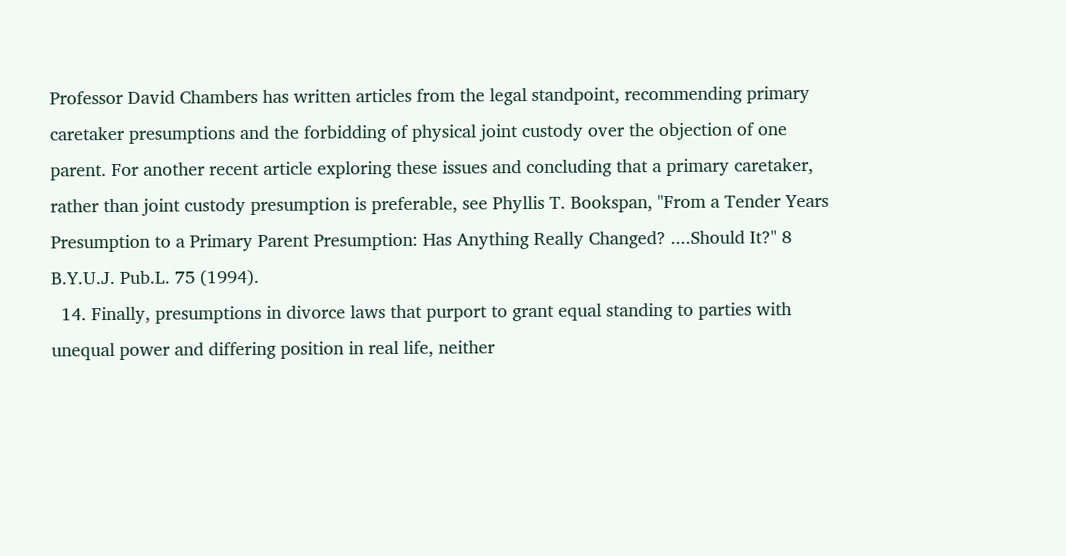Professor David Chambers has written articles from the legal standpoint, recommending primary caretaker presumptions and the forbidding of physical joint custody over the objection of one parent. For another recent article exploring these issues and concluding that a primary caretaker, rather than joint custody presumption is preferable, see Phyllis T. Bookspan, "From a Tender Years Presumption to a Primary Parent Presumption: Has Anything Really Changed? ....Should It?" 8 B.Y.U.J. Pub.L. 75 (1994).
  14. Finally, presumptions in divorce laws that purport to grant equal standing to parties with unequal power and differing position in real life, neither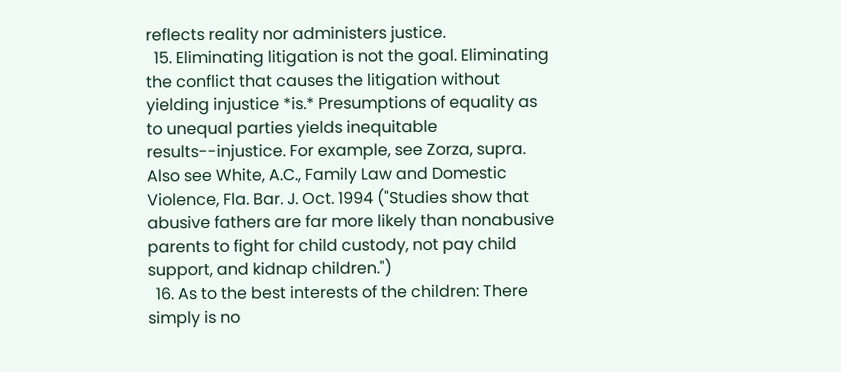reflects reality nor administers justice.
  15. Eliminating litigation is not the goal. Eliminating the conflict that causes the litigation without yielding injustice *is.* Presumptions of equality as to unequal parties yields inequitable results--injustice. For example, see Zorza, supra. Also see White, A.C., Family Law and Domestic Violence, Fla. Bar. J. Oct. 1994 ("Studies show that abusive fathers are far more likely than nonabusive parents to fight for child custody, not pay child support, and kidnap children.")
  16. As to the best interests of the children: There simply is no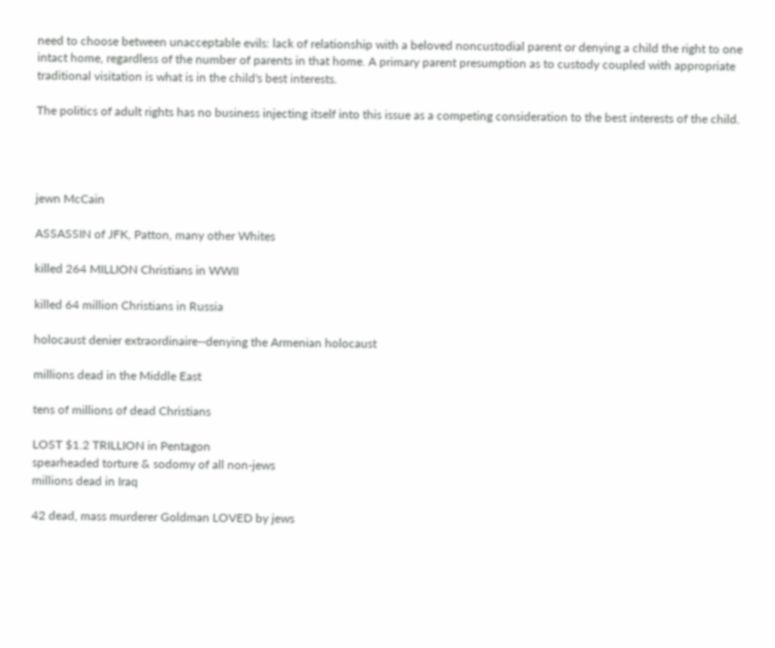need to choose between unacceptable evils: lack of relationship with a beloved noncustodial parent or denying a child the right to one intact home, regardless of the number of parents in that home. A primary parent presumption as to custody coupled with appropriate traditional visitation is what is in the child's best interests.

The politics of adult rights has no business injecting itself into this issue as a competing consideration to the best interests of the child.




jewn McCain

ASSASSIN of JFK, Patton, many other Whites

killed 264 MILLION Christians in WWII

killed 64 million Christians in Russia

holocaust denier extraordinaire--denying the Armenian holocaust

millions dead in the Middle East

tens of millions of dead Christians

LOST $1.2 TRILLION in Pentagon
spearheaded torture & sodomy of all non-jews
millions dead in Iraq

42 dead, mass murderer Goldman LOVED by jews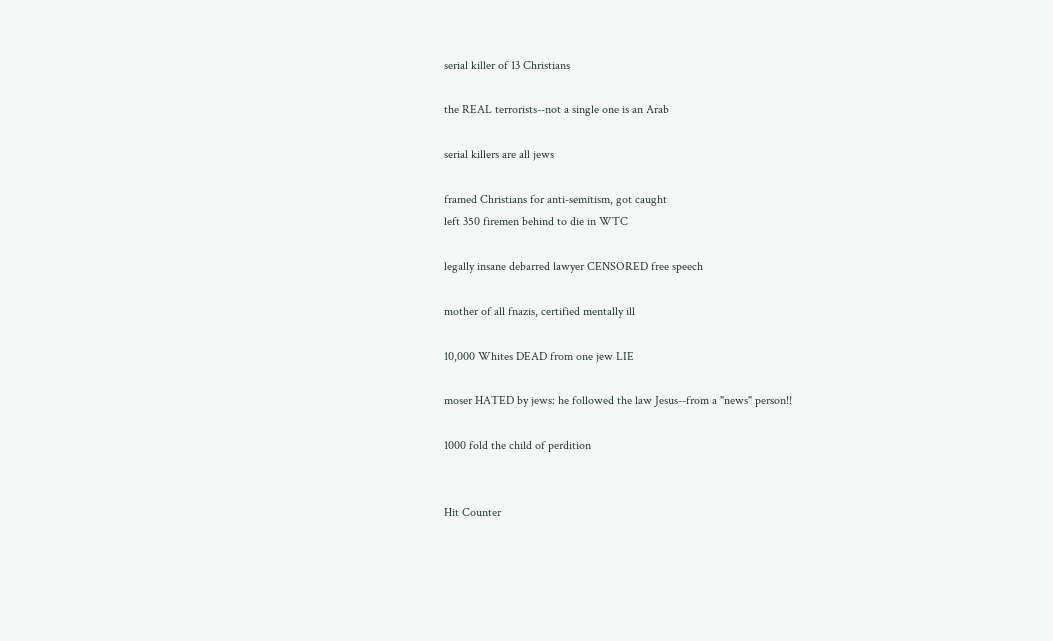serial killer of 13 Christians

the REAL terrorists--not a single one is an Arab

serial killers are all jews

framed Christians for anti-semitism, got caught
left 350 firemen behind to die in WTC

legally insane debarred lawyer CENSORED free speech

mother of all fnazis, certified mentally ill

10,000 Whites DEAD from one jew LIE

moser HATED by jews: he followed the law Jesus--from a "news" person!!

1000 fold the child of perdition


Hit Counter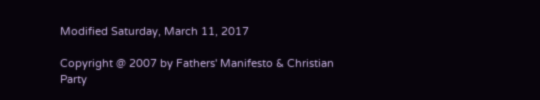Modified Saturday, March 11, 2017

Copyright @ 2007 by Fathers' Manifesto & Christian Party